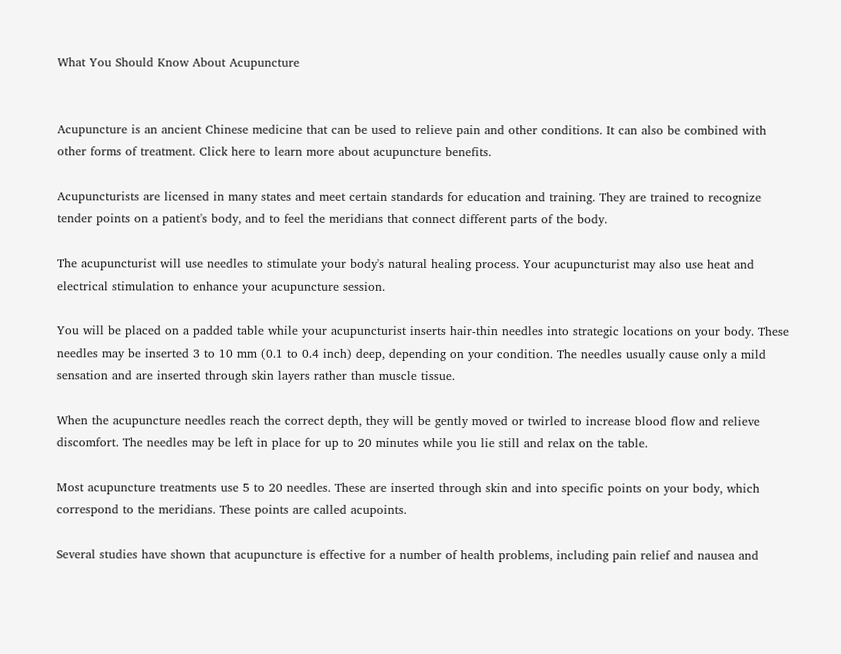What You Should Know About Acupuncture


Acupuncture is an ancient Chinese medicine that can be used to relieve pain and other conditions. It can also be combined with other forms of treatment. Click here to learn more about acupuncture benefits.

Acupuncturists are licensed in many states and meet certain standards for education and training. They are trained to recognize tender points on a patient's body, and to feel the meridians that connect different parts of the body.

The acupuncturist will use needles to stimulate your body's natural healing process. Your acupuncturist may also use heat and electrical stimulation to enhance your acupuncture session.

You will be placed on a padded table while your acupuncturist inserts hair-thin needles into strategic locations on your body. These needles may be inserted 3 to 10 mm (0.1 to 0.4 inch) deep, depending on your condition. The needles usually cause only a mild sensation and are inserted through skin layers rather than muscle tissue.

When the acupuncture needles reach the correct depth, they will be gently moved or twirled to increase blood flow and relieve discomfort. The needles may be left in place for up to 20 minutes while you lie still and relax on the table.

Most acupuncture treatments use 5 to 20 needles. These are inserted through skin and into specific points on your body, which correspond to the meridians. These points are called acupoints.

Several studies have shown that acupuncture is effective for a number of health problems, including pain relief and nausea and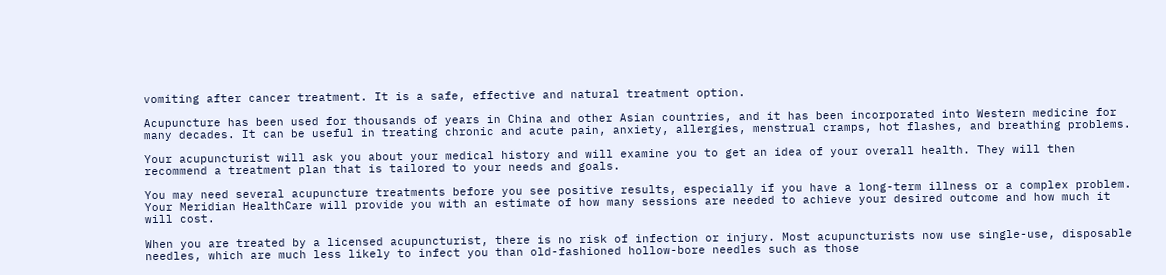vomiting after cancer treatment. It is a safe, effective and natural treatment option.

Acupuncture has been used for thousands of years in China and other Asian countries, and it has been incorporated into Western medicine for many decades. It can be useful in treating chronic and acute pain, anxiety, allergies, menstrual cramps, hot flashes, and breathing problems.

Your acupuncturist will ask you about your medical history and will examine you to get an idea of your overall health. They will then recommend a treatment plan that is tailored to your needs and goals.

You may need several acupuncture treatments before you see positive results, especially if you have a long-term illness or a complex problem. Your Meridian HealthCare will provide you with an estimate of how many sessions are needed to achieve your desired outcome and how much it will cost.

When you are treated by a licensed acupuncturist, there is no risk of infection or injury. Most acupuncturists now use single-use, disposable needles, which are much less likely to infect you than old-fashioned hollow-bore needles such as those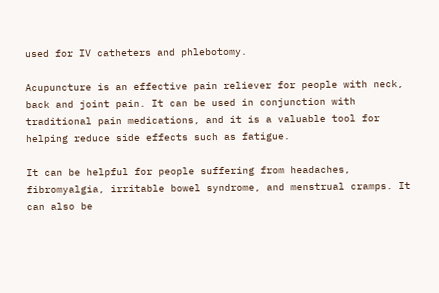used for IV catheters and phlebotomy.

Acupuncture is an effective pain reliever for people with neck, back and joint pain. It can be used in conjunction with traditional pain medications, and it is a valuable tool for helping reduce side effects such as fatigue.

It can be helpful for people suffering from headaches, fibromyalgia, irritable bowel syndrome, and menstrual cramps. It can also be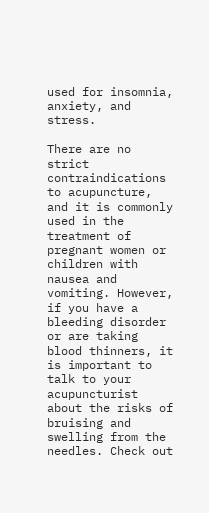used for insomnia, anxiety, and stress.

There are no strict contraindications to acupuncture, and it is commonly used in the treatment of pregnant women or children with nausea and vomiting. However, if you have a bleeding disorder or are taking blood thinners, it is important to talk to your acupuncturist about the risks of bruising and swelling from the needles. Check out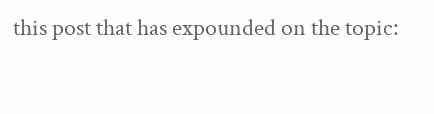this post that has expounded on the topic: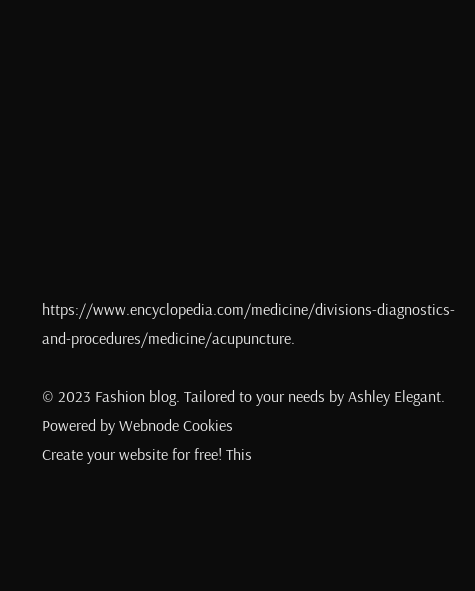https://www.encyclopedia.com/medicine/divisions-diagnostics-and-procedures/medicine/acupuncture.

© 2023 Fashion blog. Tailored to your needs by Ashley Elegant.
Powered by Webnode Cookies
Create your website for free! This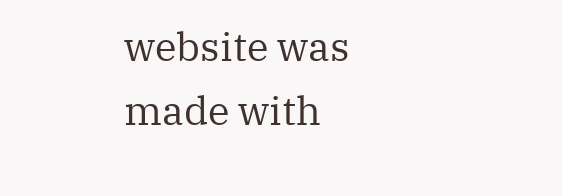website was made with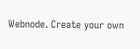Webnode. Create your own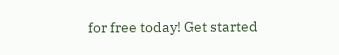for free today! Get started